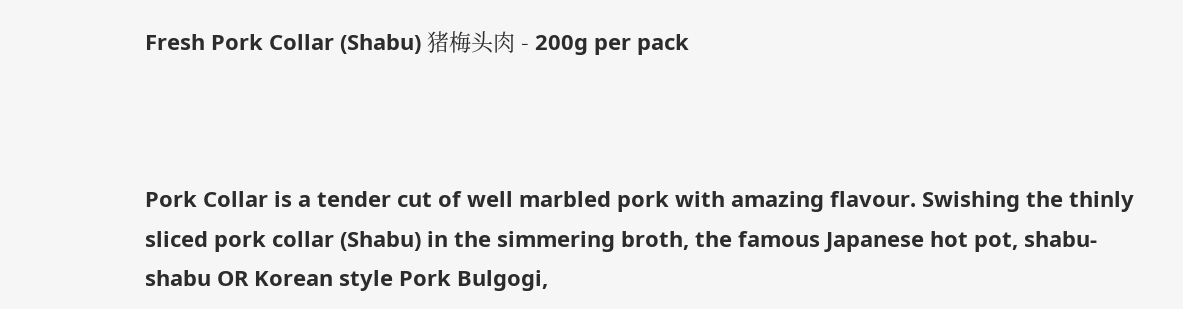Fresh Pork Collar (Shabu) 猪梅头肉 - 200g per pack



Pork Collar is a tender cut of well marbled pork with amazing flavour. Swishing the thinly sliced pork collar (Shabu) in the simmering broth, the famous Japanese hot pot, shabu-shabu OR Korean style Pork Bulgogi,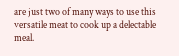are just two of many ways to use this versatile meat to cook up a delectable meal.